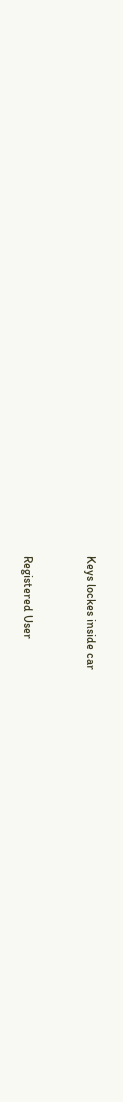Keys lockes inside car


Registered User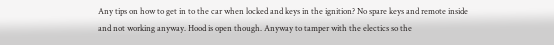Any tips on how to get in to the car when locked and keys in the ignition? No spare keys and remote inside and not working anyway. Hood is open though. Anyway to tamper with the electics so the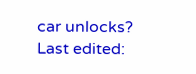car unlocks?
Last edited: